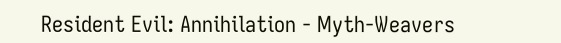Resident Evil: Annihilation - Myth-Weavers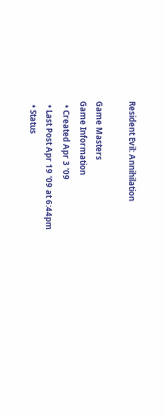Resident Evil: Annihilation

Game Masters
Game Information
  • Created Apr 3 '09
  • Last Post Apr 19 '09 at 6:44pm
  • Status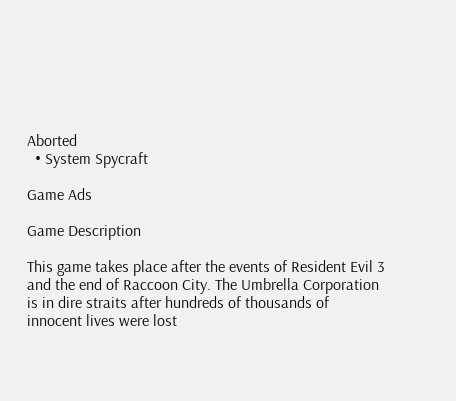Aborted
  • System Spycraft

Game Ads

Game Description

This game takes place after the events of Resident Evil 3 and the end of Raccoon City. The Umbrella Corporation is in dire straits after hundreds of thousands of innocent lives were lost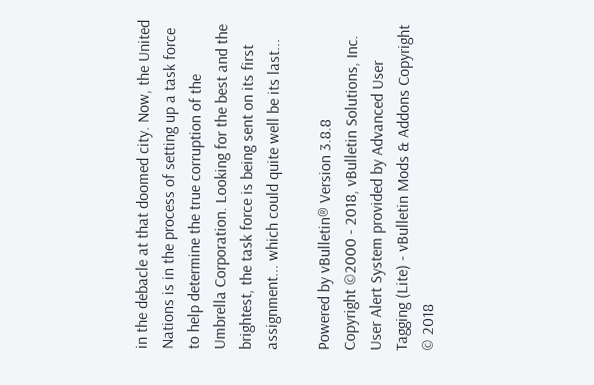in the debacle at that doomed city. Now, the United Nations is in the process of setting up a task force to help determine the true corruption of the Umbrella Corporation. Looking for the best and the brightest, the task force is being sent on its first assignment... which could quite well be its last...

Powered by vBulletin® Version 3.8.8
Copyright ©2000 - 2018, vBulletin Solutions, Inc.
User Alert System provided by Advanced User Tagging (Lite) - vBulletin Mods & Addons Copyright © 2018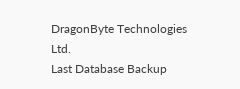DragonByte Technologies Ltd.
Last Database Backup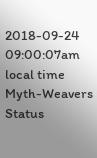2018-09-24 09:00:07am local time
Myth-Weavers Status